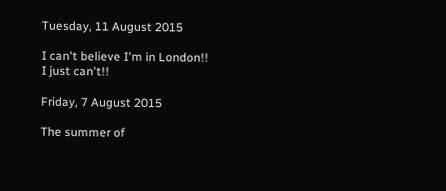Tuesday, 11 August 2015

I can't believe I'm in London!!
I just can't!!

Friday, 7 August 2015

The summer of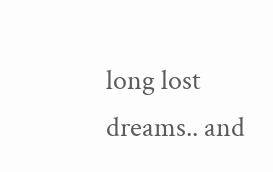long lost dreams.. and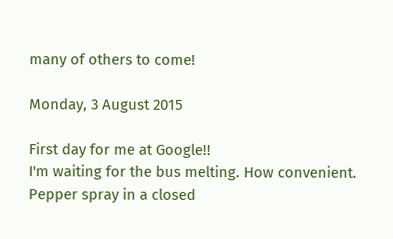many of others to come!

Monday, 3 August 2015

First day for me at Google!!
I'm waiting for the bus melting. How convenient.
Pepper spray in a closed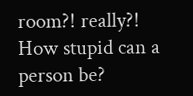room?! really?!
How stupid can a person be?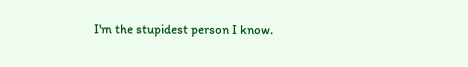I'm the stupidest person I know.